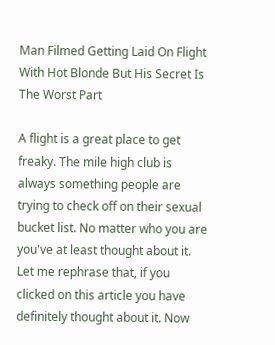Man Filmed Getting Laid On Flight With Hot Blonde But His Secret Is The Worst Part

A flight is a great place to get freaky. The mile high club is always something people are trying to check off on their sexual bucket list. No matter who you are you've at least thought about it. Let me rephrase that, if you clicked on this article you have definitely thought about it. Now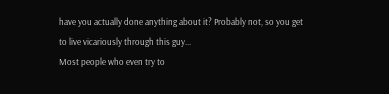have you actually done anything about it? Probably not, so you get to live vicariously through this guy...
Most people who even try to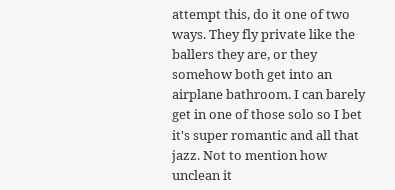attempt this, do it one of two ways. They fly private like the ballers they are, or they somehow both get into an airplane bathroom. I can barely get in one of those solo so I bet it's super romantic and all that jazz. Not to mention how unclean it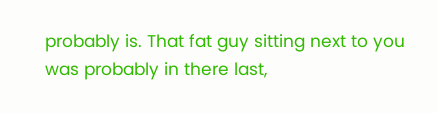probably is. That fat guy sitting next to you was probably in there last,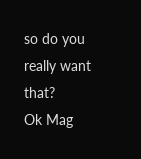so do you really want that?
Ok Mag